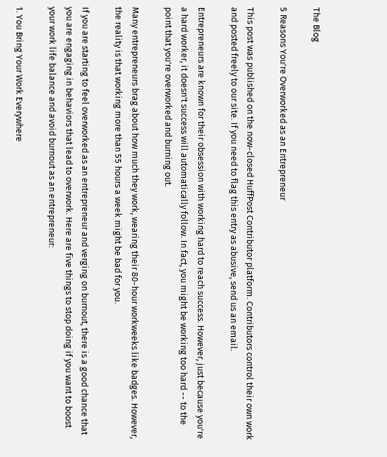The Blog

5 Reasons You're Overworked as an Entrepreneur

This post was published on the now-closed HuffPost Contributor platform. Contributors control their own work and posted freely to our site. If you need to flag this entry as abusive, send us an email.

Entrepreneurs are known for their obsession with working hard to reach success. However, just because you're a hard worker, it doesn't success will automatically follow. In fact, you might be working too hard -- to the point that you're overworked and burning out.

Many entrepreneurs brag about how much they work, wearing their 80-hour workweeks like badges. However, the reality is that working more than 55 hours a week might be bad for you.

If you are starting to feel overworked as an entrepreneur and verging on burnout, there is a good chance that you are engaging in behaviors that lead to overwork. Here are five things to stop doing if you want to boost your work life balance and avoid burnout as an entrepreneur:

1. You Bring Your Work Everywhere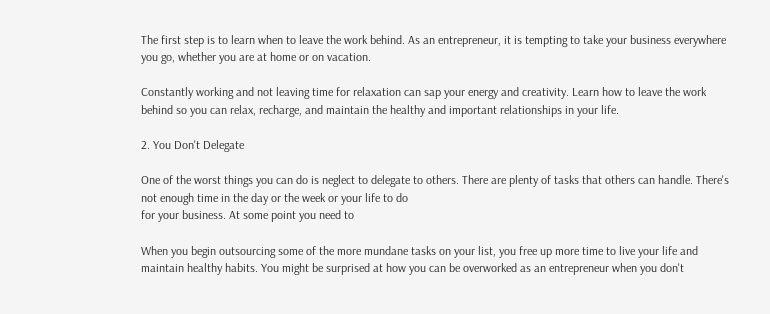The first step is to learn when to leave the work behind. As an entrepreneur, it is tempting to take your business everywhere you go, whether you are at home or on vacation.

Constantly working and not leaving time for relaxation can sap your energy and creativity. Learn how to leave the work behind so you can relax, recharge, and maintain the healthy and important relationships in your life.

2. You Don't Delegate

One of the worst things you can do is neglect to delegate to others. There are plenty of tasks that others can handle. There's not enough time in the day or the week or your life to do
for your business. At some point you need to

When you begin outsourcing some of the more mundane tasks on your list, you free up more time to live your life and maintain healthy habits. You might be surprised at how you can be overworked as an entrepreneur when you don't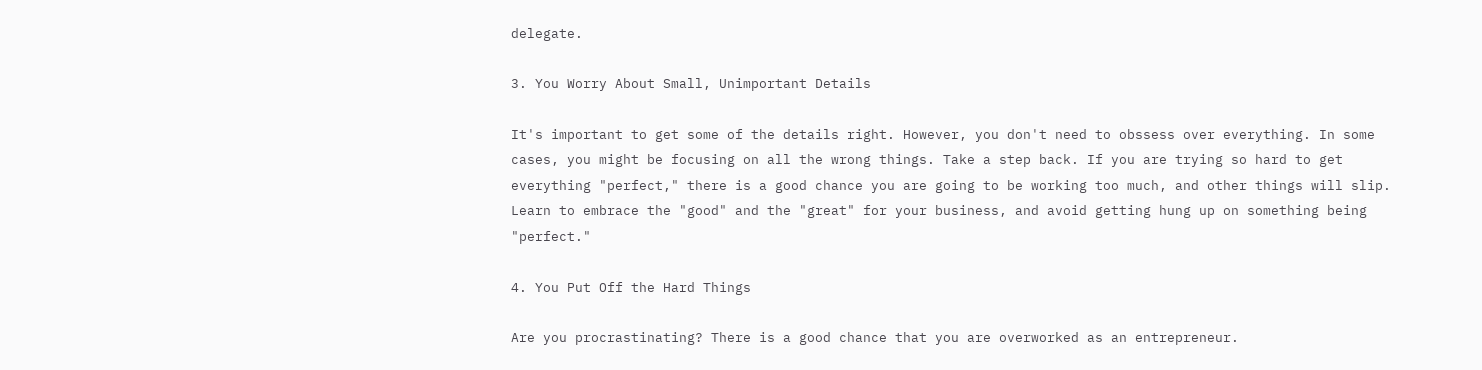delegate.

3. You Worry About Small, Unimportant Details

It's important to get some of the details right. However, you don't need to obssess over everything. In some cases, you might be focusing on all the wrong things. Take a step back. If you are trying so hard to get everything "perfect," there is a good chance you are going to be working too much, and other things will slip. Learn to embrace the "good" and the "great" for your business, and avoid getting hung up on something being "perfect."

4. You Put Off the Hard Things

Are you procrastinating? There is a good chance that you are overworked as an entrepreneur.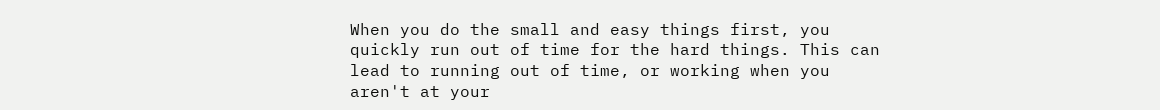When you do the small and easy things first, you quickly run out of time for the hard things. This can lead to running out of time, or working when you aren't at your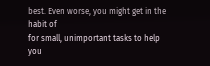best. Even worse, you might get in the habit of
for small, unimportant tasks to help you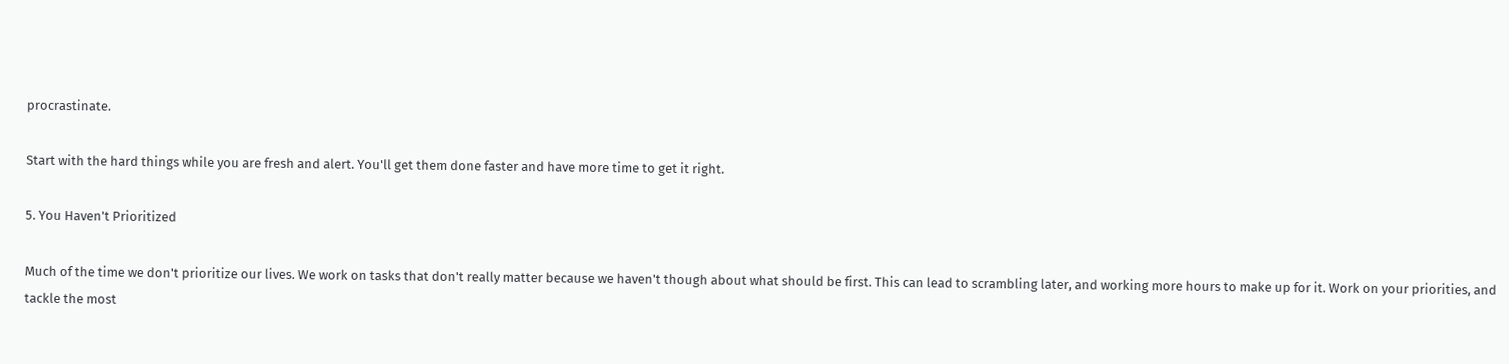procrastinate.

Start with the hard things while you are fresh and alert. You'll get them done faster and have more time to get it right.

5. You Haven't Prioritized

Much of the time we don't prioritize our lives. We work on tasks that don't really matter because we haven't though about what should be first. This can lead to scrambling later, and working more hours to make up for it. Work on your priorities, and tackle the most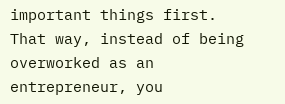important things first. That way, instead of being overworked as an entrepreneur, you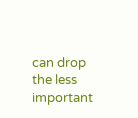can drop the less important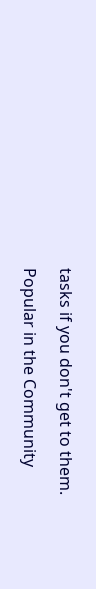tasks if you don't get to them.

Popular in the Community